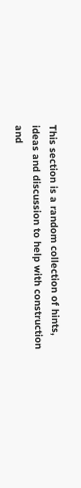This section is a random collection of hints, ideas and discussion to help with construction and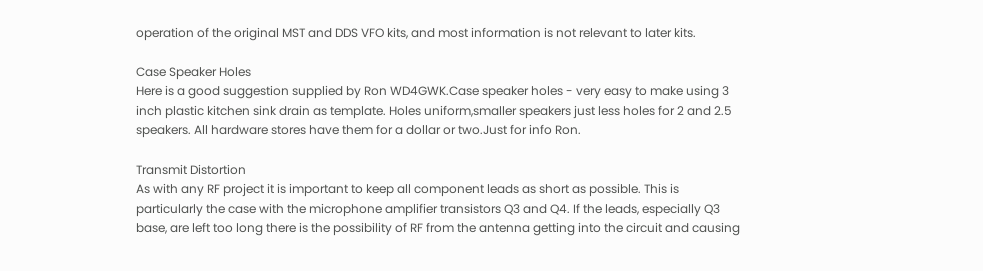operation of the original MST and DDS VFO kits, and most information is not relevant to later kits.

Case Speaker Holes
Here is a good suggestion supplied by Ron WD4GWK.Case speaker holes - very easy to make using 3 inch plastic kitchen sink drain as template. Holes uniform,smaller speakers just less holes for 2 and 2.5 speakers. All hardware stores have them for a dollar or two.Just for info Ron.

Transmit Distortion
As with any RF project it is important to keep all component leads as short as possible. This is particularly the case with the microphone amplifier transistors Q3 and Q4. If the leads, especially Q3 base, are left too long there is the possibility of RF from the antenna getting into the circuit and causing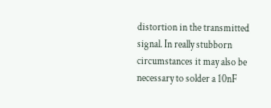distortion in the transmitted signal. In really stubborn circumstances it may also be necessary to solder a 10nF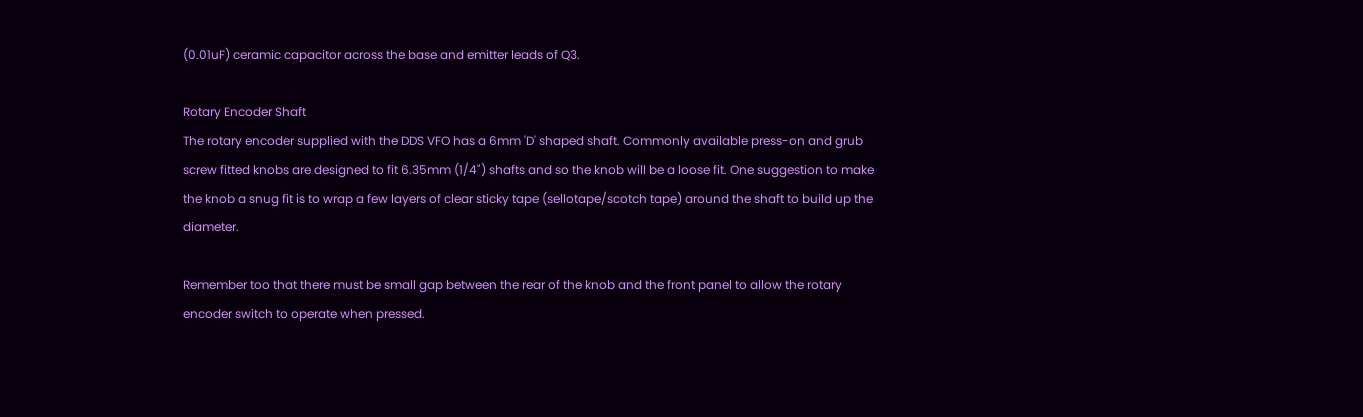(0.01uF) ceramic capacitor across the base and emitter leads of Q3.

Rotary Encoder Shaft
The rotary encoder supplied with the DDS VFO has a 6mm 'D' shaped shaft. Commonly available press-on and grub screw fitted knobs are designed to fit 6.35mm (1/4") shafts and so the knob will be a loose fit. One suggestion to make the knob a snug fit is to wrap a few layers of clear sticky tape (sellotape/scotch tape) around the shaft to build up the diameter.

Remember too that there must be small gap between the rear of the knob and the front panel to allow the rotary encoder switch to operate when pressed.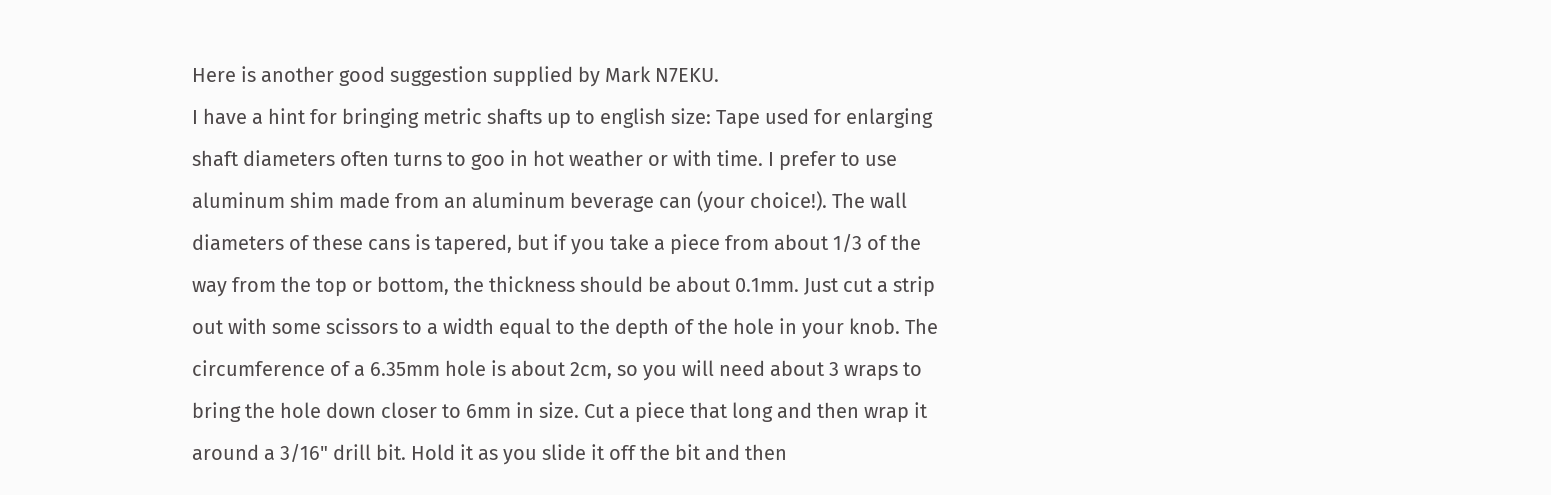Here is another good suggestion supplied by Mark N7EKU.
I have a hint for bringing metric shafts up to english size: Tape used for enlarging shaft diameters often turns to goo in hot weather or with time. I prefer to use aluminum shim made from an aluminum beverage can (your choice!). The wall diameters of these cans is tapered, but if you take a piece from about 1/3 of the way from the top or bottom, the thickness should be about 0.1mm. Just cut a strip out with some scissors to a width equal to the depth of the hole in your knob. The circumference of a 6.35mm hole is about 2cm, so you will need about 3 wraps to bring the hole down closer to 6mm in size. Cut a piece that long and then wrap it around a 3/16" drill bit. Hold it as you slide it off the bit and then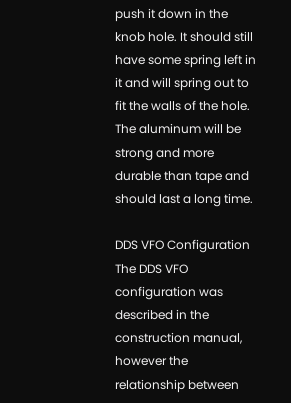push it down in the knob hole. It should still have some spring left in it and will spring out to fit the walls of the hole. The aluminum will be strong and more durable than tape and should last a long time.

DDS VFO Configuration
The DDS VFO configuration was described in the construction manual, however the relationship between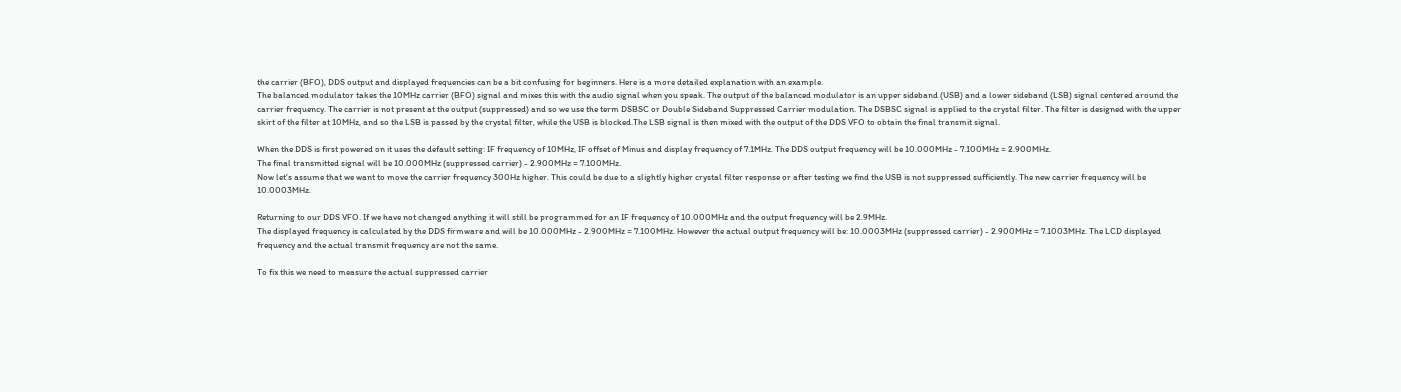the carrier (BFO), DDS output and displayed frequencies can be a bit confusing for beginners. Here is a more detailed explanation with an example.
The balanced modulator takes the 10MHz carrier (BFO) signal and mixes this with the audio signal when you speak. The output of the balanced modulator is an upper sideband (USB) and a lower sideband (LSB) signal centered around the carrier frequency. The carrier is not present at the output (suppressed) and so we use the term DSBSC or Double Sideband Suppressed Carrier modulation. The DSBSC signal is applied to the crystal filter. The filter is designed with the upper skirt of the filter at 10MHz, and so the LSB is passed by the crystal filter, while the USB is blocked.The LSB signal is then mixed with the output of the DDS VFO to obtain the final transmit signal.

When the DDS is first powered on it uses the default setting: IF frequency of 10MHz, IF offset of Minus and display frequency of 7.1MHz. The DDS output frequency will be 10.000MHz - 7.100MHz = 2.900MHz.
The final transmitted signal will be 10.000MHz (suppressed carrier) - 2.900MHz = 7.100MHz.
Now let's assume that we want to move the carrier frequency 300Hz higher. This could be due to a slightly higher crystal filter response or after testing we find the USB is not suppressed sufficiently. The new carrier frequency will be 10.0003MHz.

Returning to our DDS VFO. If we have not changed anything it will still be programmed for an IF frequency of 10.000MHz and the output frequency will be 2.9MHz.
The displayed frequency is calculated by the DDS firmware and will be 10.000MHz - 2.900MHz = 7.100MHz. However the actual output frequency will be: 10.0003MHz (suppressed carrier) - 2.900MHz = 7.1003MHz. The LCD displayed frequency and the actual transmit frequency are not the same.

To fix this we need to measure the actual suppressed carrier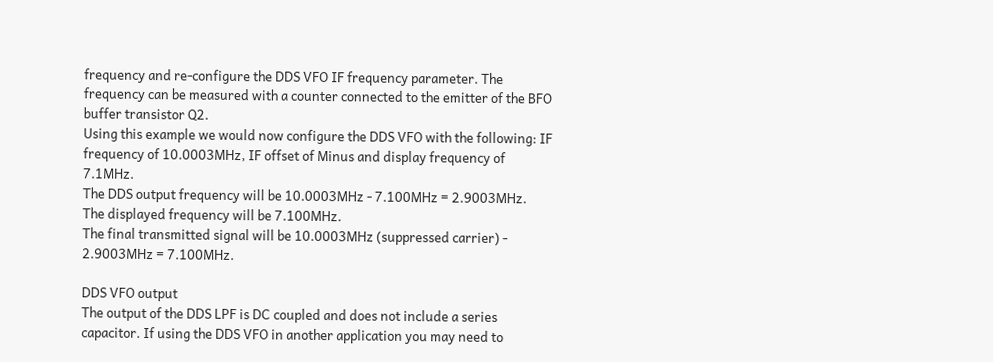frequency and re-configure the DDS VFO IF frequency parameter. The frequency can be measured with a counter connected to the emitter of the BFO buffer transistor Q2.
Using this example we would now configure the DDS VFO with the following: IF frequency of 10.0003MHz, IF offset of Minus and display frequency of 7.1MHz.
The DDS output frequency will be 10.0003MHz - 7.100MHz = 2.9003MHz.
The displayed frequency will be 7.100MHz.
The final transmitted signal will be 10.0003MHz (suppressed carrier) - 2.9003MHz = 7.100MHz.

DDS VFO output
The output of the DDS LPF is DC coupled and does not include a series capacitor. If using the DDS VFO in another application you may need to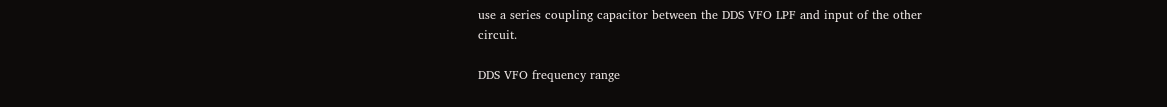use a series coupling capacitor between the DDS VFO LPF and input of the other circuit.

DDS VFO frequency range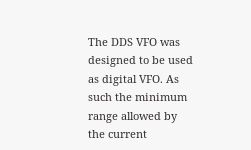The DDS VFO was designed to be used as digital VFO. As such the minimum range allowed by the current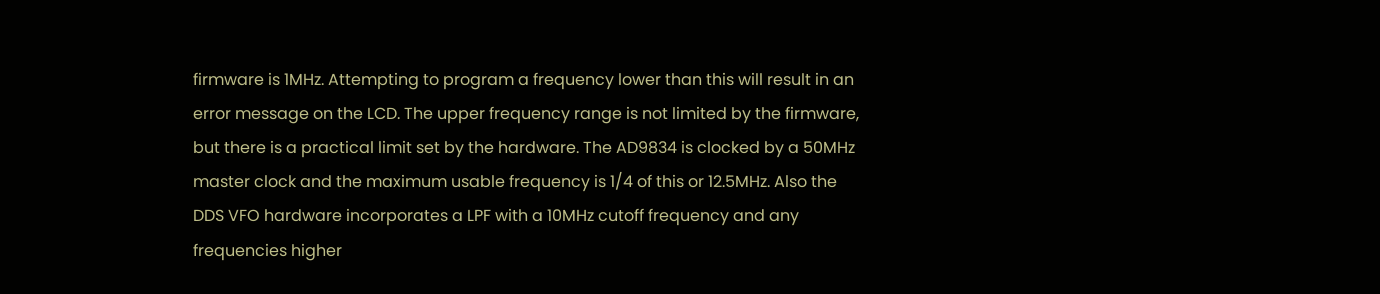firmware is 1MHz. Attempting to program a frequency lower than this will result in an error message on the LCD. The upper frequency range is not limited by the firmware, but there is a practical limit set by the hardware. The AD9834 is clocked by a 50MHz master clock and the maximum usable frequency is 1/4 of this or 12.5MHz. Also the DDS VFO hardware incorporates a LPF with a 10MHz cutoff frequency and any frequencies higher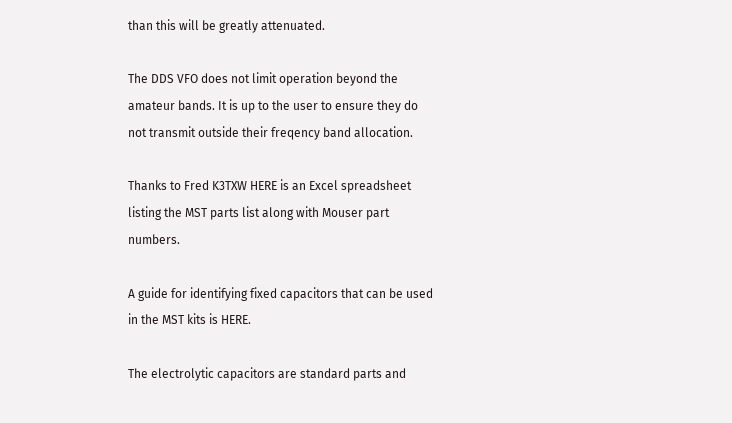than this will be greatly attenuated.

The DDS VFO does not limit operation beyond the amateur bands. It is up to the user to ensure they do not transmit outside their freqency band allocation.

Thanks to Fred K3TXW HERE is an Excel spreadsheet listing the MST parts list along with Mouser part numbers.

A guide for identifying fixed capacitors that can be used in the MST kits is HERE.

The electrolytic capacitors are standard parts and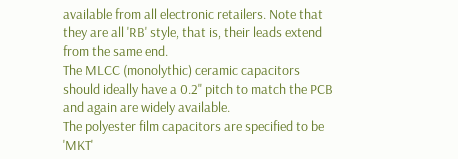available from all electronic retailers. Note that they are all 'RB' style, that is, their leads extend from the same end.
The MLCC (monolythic) ceramic capacitors should ideally have a 0.2" pitch to match the PCB and again are widely available.
The polyester film capacitors are specified to be 'MKT'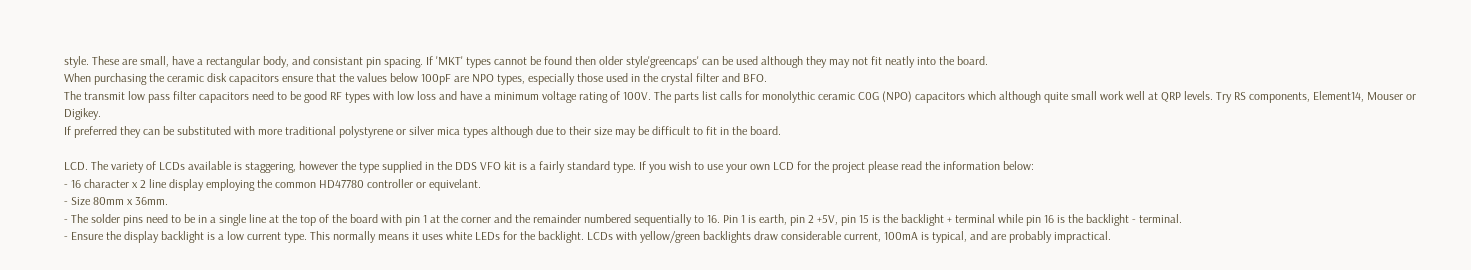style. These are small, have a rectangular body, and consistant pin spacing. If 'MKT' types cannot be found then older style'greencaps' can be used although they may not fit neatly into the board.
When purchasing the ceramic disk capacitors ensure that the values below 100pF are NPO types, especially those used in the crystal filter and BFO.
The transmit low pass filter capacitors need to be good RF types with low loss and have a minimum voltage rating of 100V. The parts list calls for monolythic ceramic C0G (NPO) capacitors which although quite small work well at QRP levels. Try RS components, Element14, Mouser or Digikey.
If preferred they can be substituted with more traditional polystyrene or silver mica types although due to their size may be difficult to fit in the board.

LCD. The variety of LCDs available is staggering, however the type supplied in the DDS VFO kit is a fairly standard type. If you wish to use your own LCD for the project please read the information below:
- 16 character x 2 line display employing the common HD47780 controller or equivelant.
- Size 80mm x 36mm.
- The solder pins need to be in a single line at the top of the board with pin 1 at the corner and the remainder numbered sequentially to 16. Pin 1 is earth, pin 2 +5V, pin 15 is the backlight + terminal while pin 16 is the backlight - terminal.
- Ensure the display backlight is a low current type. This normally means it uses white LEDs for the backlight. LCDs with yellow/green backlights draw considerable current, 100mA is typical, and are probably impractical.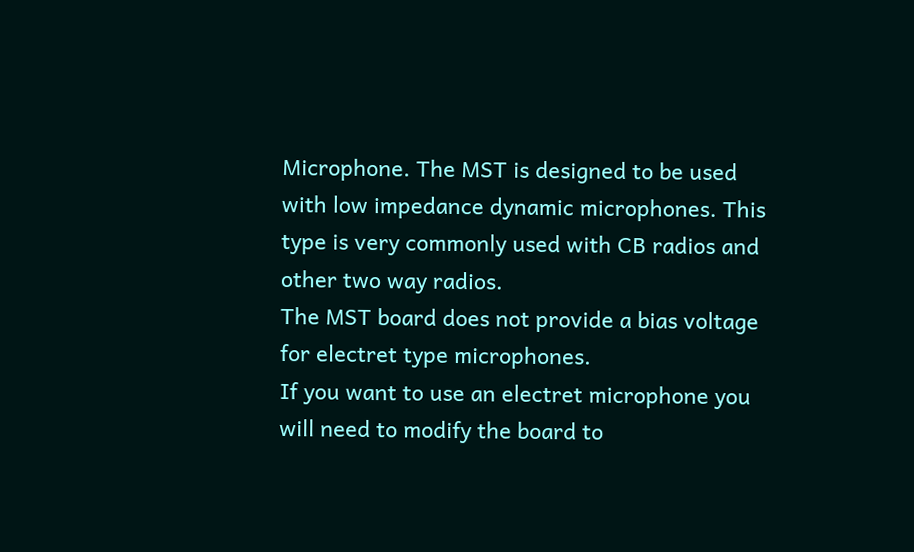Microphone. The MST is designed to be used with low impedance dynamic microphones. This type is very commonly used with CB radios and other two way radios.
The MST board does not provide a bias voltage for electret type microphones.
If you want to use an electret microphone you will need to modify the board to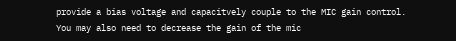provide a bias voltage and capacitvely couple to the MIC gain control.
You may also need to decrease the gain of the mic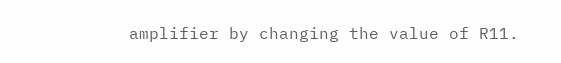amplifier by changing the value of R11.